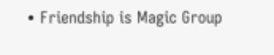• Friendship is Magic Group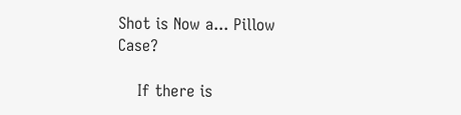Shot is Now a... Pillow Case?

    If there is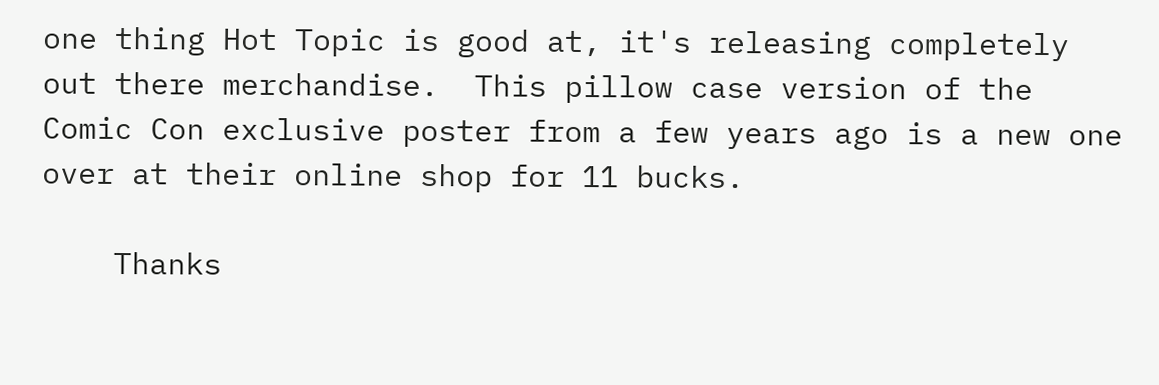one thing Hot Topic is good at, it's releasing completely out there merchandise.  This pillow case version of the Comic Con exclusive poster from a few years ago is a new one over at their online shop for 11 bucks.

    Thanks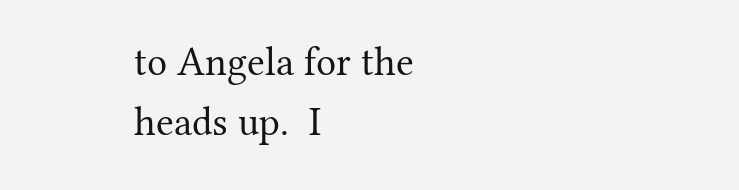to Angela for the heads up.  I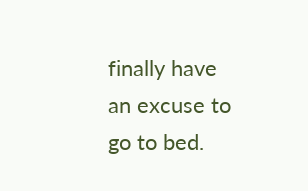finally have an excuse to go to bed.